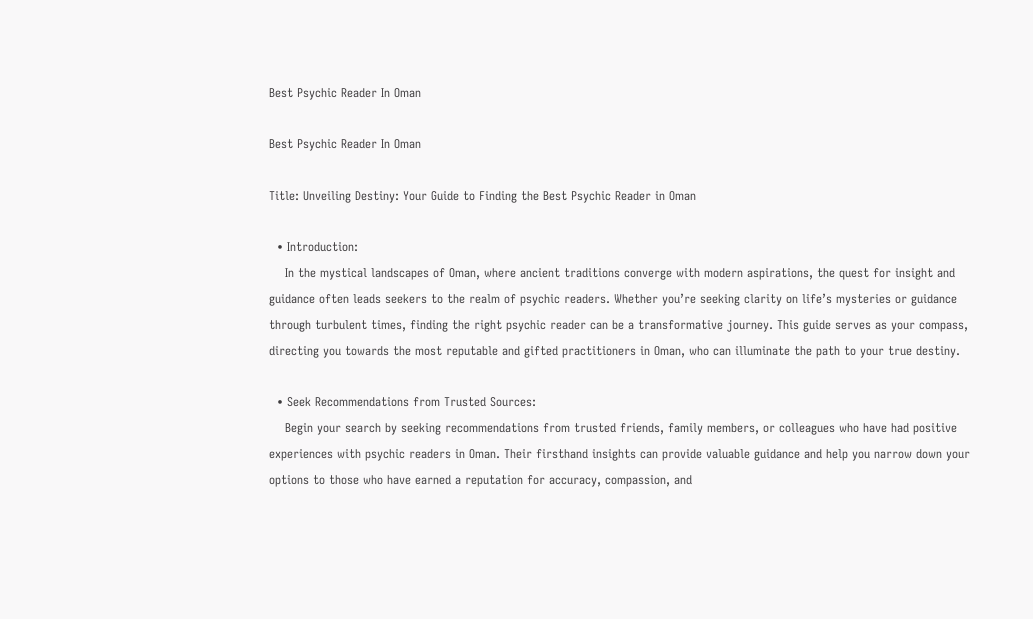Best Psychic Reader In Oman

Best Psychic Reader In Oman

Title: Unveiling Destiny: Your Guide to Finding the Best Psychic Reader in Oman

  • Introduction:
    In the mystical landscapes of Oman, where ancient traditions converge with modern aspirations, the quest for insight and guidance often leads seekers to the realm of psychic readers. Whether you’re seeking clarity on life’s mysteries or guidance through turbulent times, finding the right psychic reader can be a transformative journey. This guide serves as your compass, directing you towards the most reputable and gifted practitioners in Oman, who can illuminate the path to your true destiny.

  • Seek Recommendations from Trusted Sources:
    Begin your search by seeking recommendations from trusted friends, family members, or colleagues who have had positive experiences with psychic readers in Oman. Their firsthand insights can provide valuable guidance and help you narrow down your options to those who have earned a reputation for accuracy, compassion, and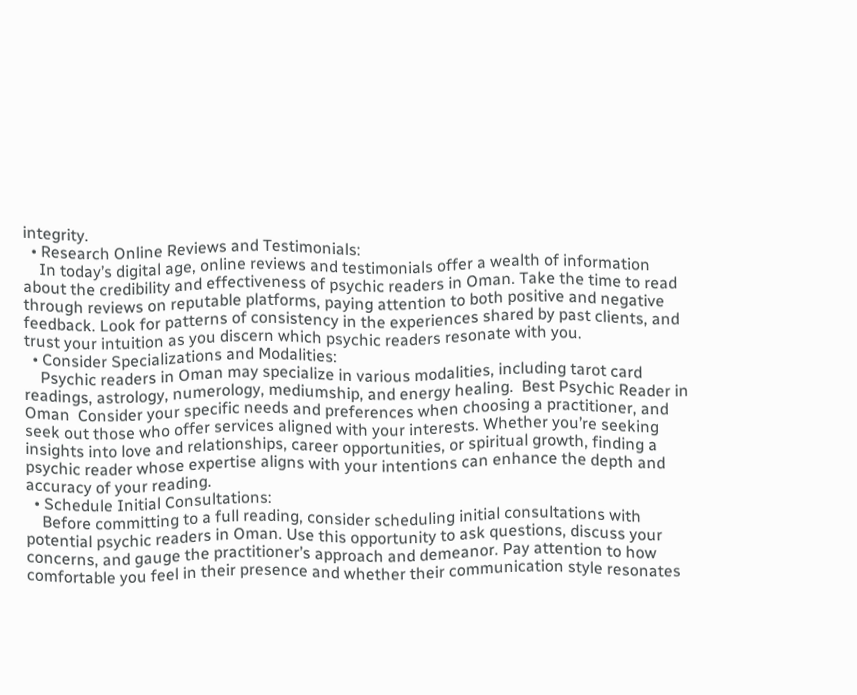integrity.
  • Research Online Reviews and Testimonials:
    In today’s digital age, online reviews and testimonials offer a wealth of information about the credibility and effectiveness of psychic readers in Oman. Take the time to read through reviews on reputable platforms, paying attention to both positive and negative feedback. Look for patterns of consistency in the experiences shared by past clients, and trust your intuition as you discern which psychic readers resonate with you.
  • Consider Specializations and Modalities:
    Psychic readers in Oman may specialize in various modalities, including tarot card readings, astrology, numerology, mediumship, and energy healing.  Best Psychic Reader in Oman  Consider your specific needs and preferences when choosing a practitioner, and seek out those who offer services aligned with your interests. Whether you’re seeking insights into love and relationships, career opportunities, or spiritual growth, finding a psychic reader whose expertise aligns with your intentions can enhance the depth and accuracy of your reading.
  • Schedule Initial Consultations:
    Before committing to a full reading, consider scheduling initial consultations with potential psychic readers in Oman. Use this opportunity to ask questions, discuss your concerns, and gauge the practitioner’s approach and demeanor. Pay attention to how comfortable you feel in their presence and whether their communication style resonates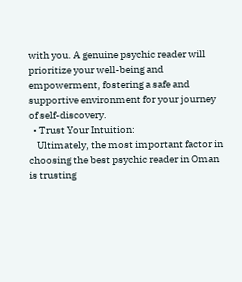with you. A genuine psychic reader will prioritize your well-being and empowerment, fostering a safe and supportive environment for your journey of self-discovery.
  • Trust Your Intuition:
    Ultimately, the most important factor in choosing the best psychic reader in Oman is trusting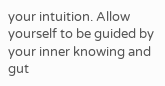your intuition. Allow yourself to be guided by your inner knowing and gut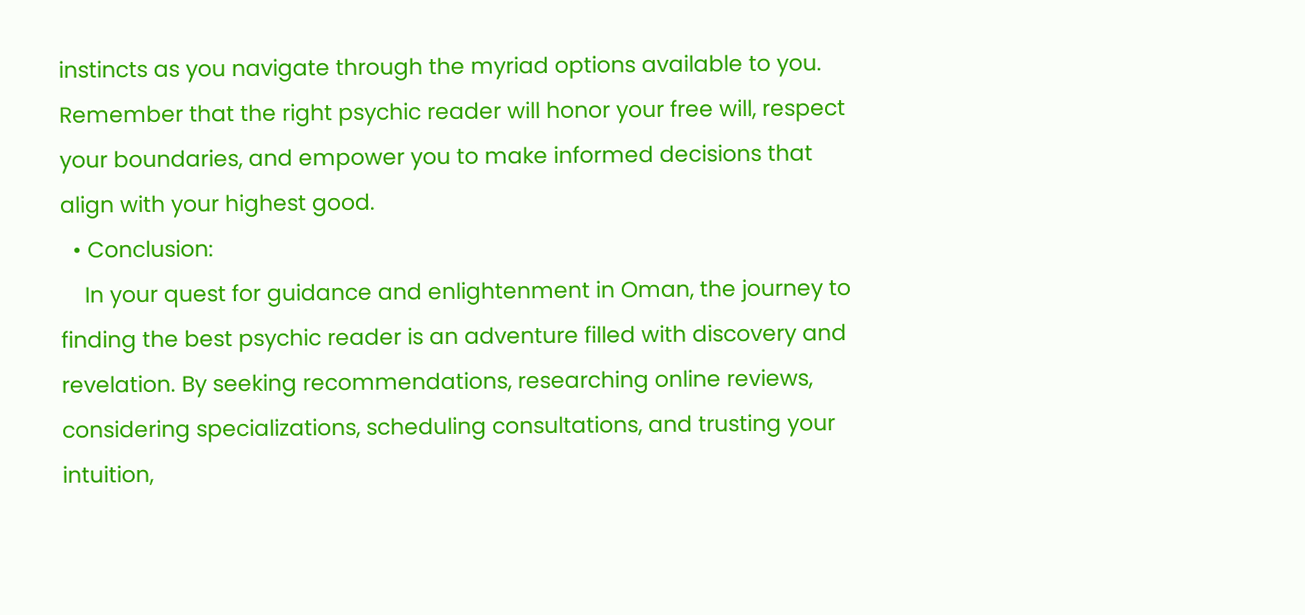instincts as you navigate through the myriad options available to you. Remember that the right psychic reader will honor your free will, respect your boundaries, and empower you to make informed decisions that align with your highest good.
  • Conclusion:
    In your quest for guidance and enlightenment in Oman, the journey to finding the best psychic reader is an adventure filled with discovery and revelation. By seeking recommendations, researching online reviews, considering specializations, scheduling consultations, and trusting your intuition,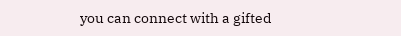you can connect with a gifted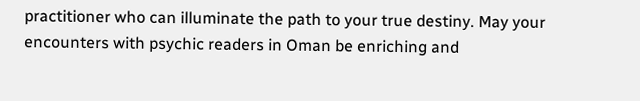practitioner who can illuminate the path to your true destiny. May your encounters with psychic readers in Oman be enriching and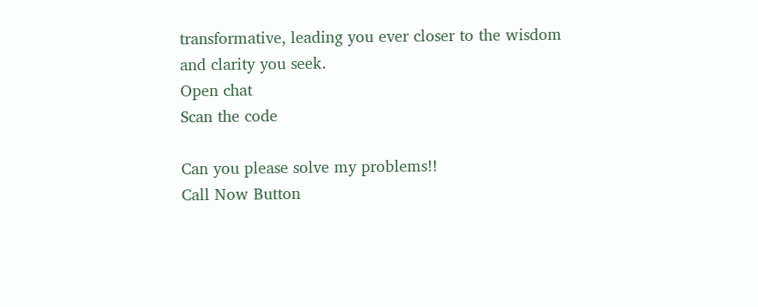transformative, leading you ever closer to the wisdom and clarity you seek.
Open chat
Scan the code

Can you please solve my problems!!
Call Now Button